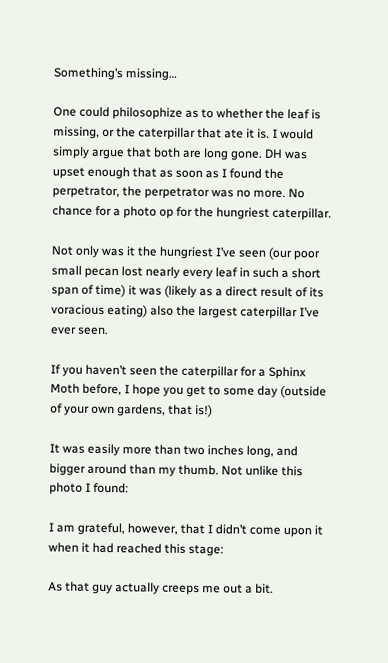Something’s missing…

One could philosophize as to whether the leaf is missing, or the caterpillar that ate it is. I would simply argue that both are long gone. DH was upset enough that as soon as I found the perpetrator, the perpetrator was no more. No chance for a photo op for the hungriest caterpillar.

Not only was it the hungriest I’ve seen (our poor small pecan lost nearly every leaf in such a short span of time) it was (likely as a direct result of its voracious eating) also the largest caterpillar I’ve ever seen.

If you haven’t seen the caterpillar for a Sphinx Moth before, I hope you get to some day (outside of your own gardens, that is!)

It was easily more than two inches long, and bigger around than my thumb. Not unlike this photo I found:

I am grateful, however, that I didn’t come upon it when it had reached this stage:

As that guy actually creeps me out a bit.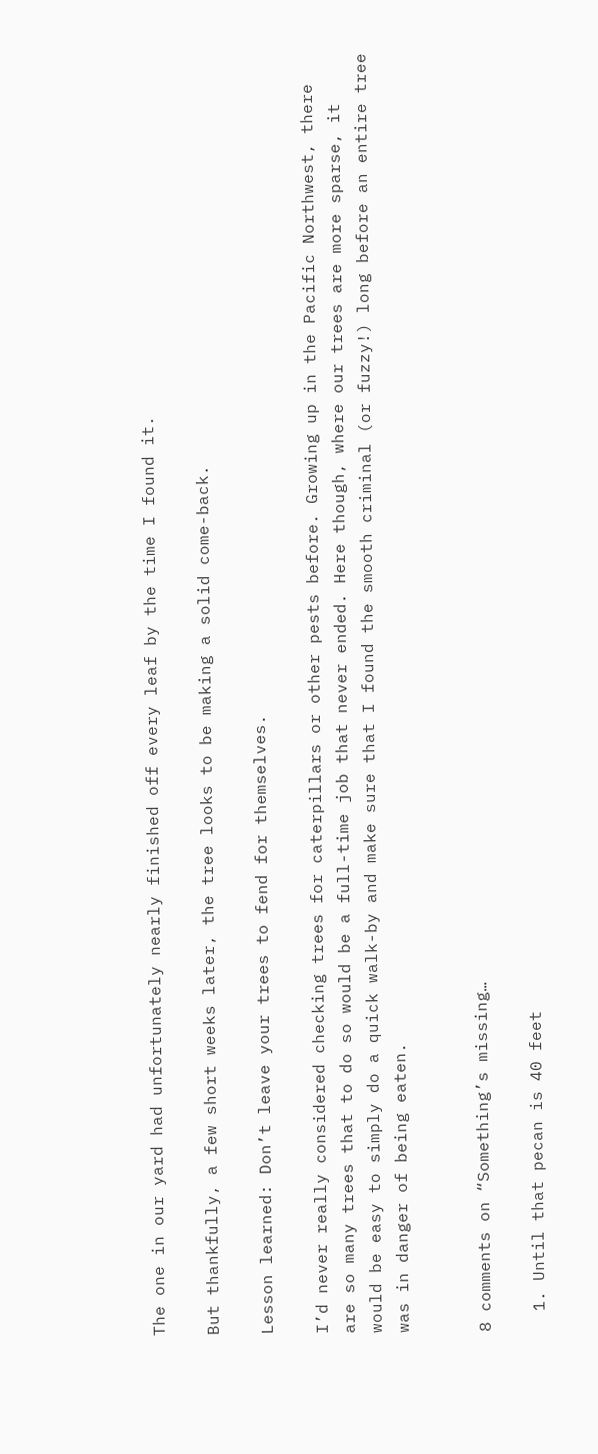The one in our yard had unfortunately nearly finished off every leaf by the time I found it.

But thankfully, a few short weeks later, the tree looks to be making a solid come-back.

Lesson learned: Don’t leave your trees to fend for themselves.

I’d never really considered checking trees for caterpillars or other pests before. Growing up in the Pacific Northwest, there are so many trees that to do so would be a full-time job that never ended. Here though, where our trees are more sparse, it would be easy to simply do a quick walk-by and make sure that I found the smooth criminal (or fuzzy!) long before an entire tree was in danger of being eaten.


8 comments on “Something’s missing…

  1. Until that pecan is 40 feet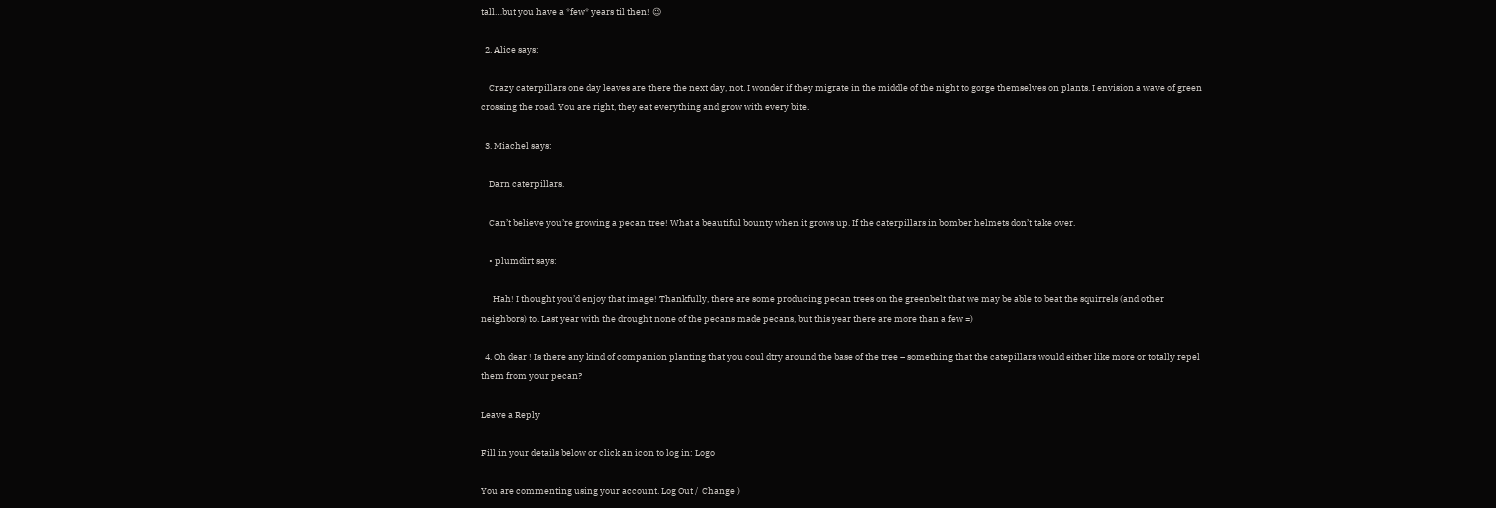tall…but you have a *few* years til then! 😉

  2. Alice says:

    Crazy caterpillars one day leaves are there the next day, not. I wonder if they migrate in the middle of the night to gorge themselves on plants. I envision a wave of green crossing the road. You are right, they eat everything and grow with every bite.

  3. Miachel says:

    Darn caterpillars.

    Can’t believe you’re growing a pecan tree! What a beautiful bounty when it grows up. If the caterpillars in bomber helmets don’t take over.

    • plumdirt says:

      Hah! I thought you’d enjoy that image! Thankfully, there are some producing pecan trees on the greenbelt that we may be able to beat the squirrels (and other neighbors) to. Last year with the drought none of the pecans made pecans, but this year there are more than a few =)

  4. Oh dear ! Is there any kind of companion planting that you coul dtry around the base of the tree – something that the catepillars would either like more or totally repel them from your pecan?

Leave a Reply

Fill in your details below or click an icon to log in: Logo

You are commenting using your account. Log Out /  Change )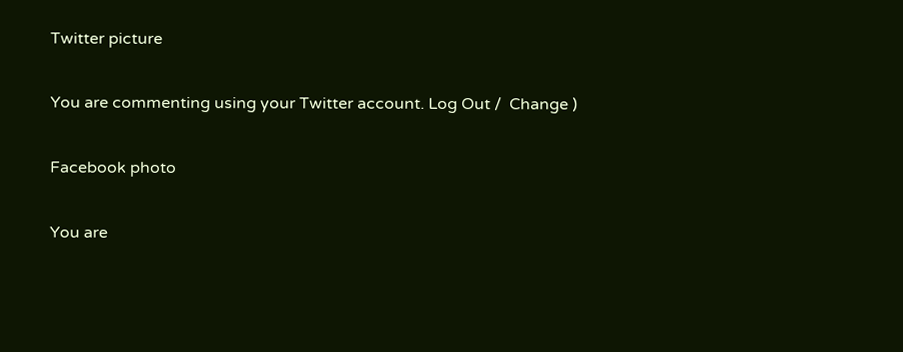Twitter picture

You are commenting using your Twitter account. Log Out /  Change )

Facebook photo

You are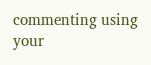commenting using your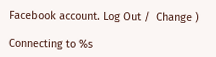Facebook account. Log Out /  Change )

Connecting to %s